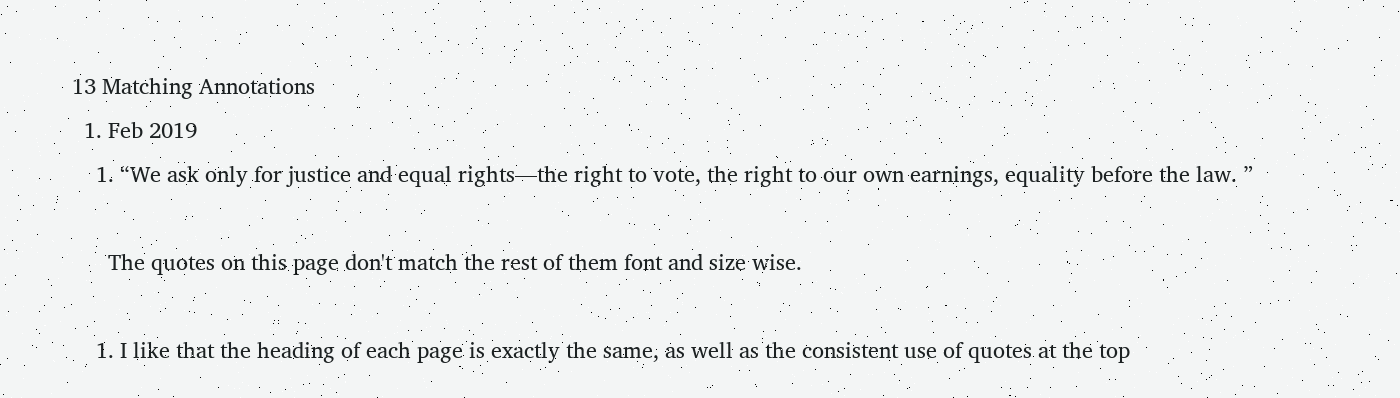13 Matching Annotations
  1. Feb 2019
    1. “We ask only for justice and equal rights—the right to vote, the right to our own earnings, equality before the law. ”

      The quotes on this page don't match the rest of them font and size wise.

    1. I like that the heading of each page is exactly the same, as well as the consistent use of quotes at the top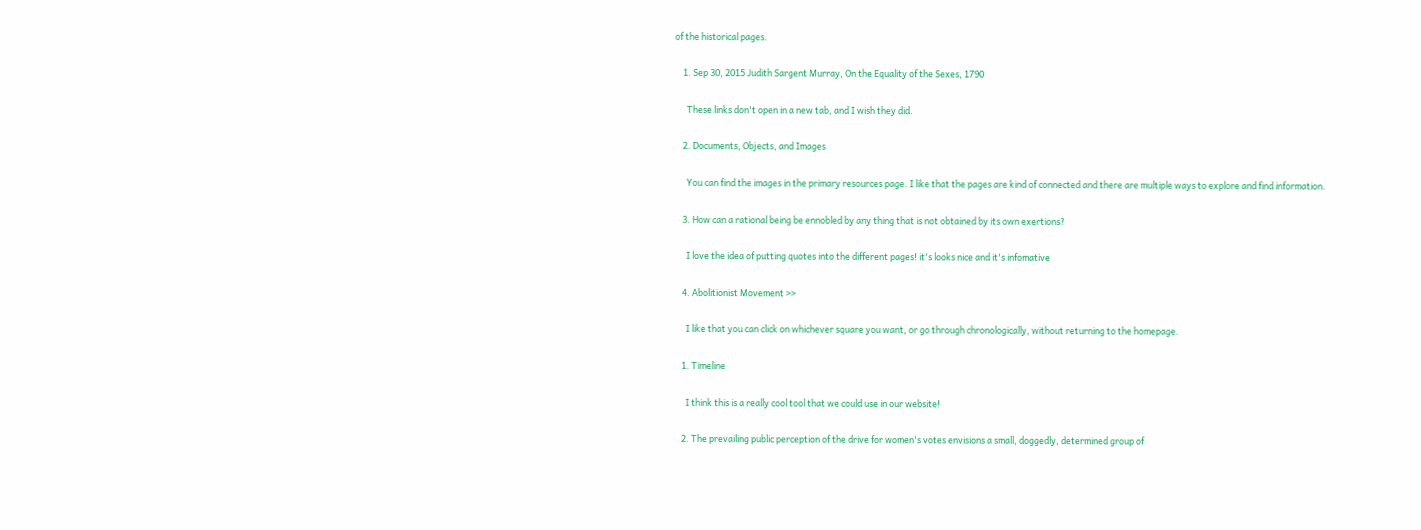of the historical pages.

    1. Sep 30, 2015 Judith Sargent Murray, On the Equality of the Sexes, 1790

      These links don't open in a new tab, and I wish they did.

    2. Documents, Objects, and Images

      You can find the images in the primary resources page. I like that the pages are kind of connected and there are multiple ways to explore and find information.

    3. How can a rational being be ennobled by any thing that is not obtained by its own exertions?

      I love the idea of putting quotes into the different pages! it's looks nice and it's infomative

    4. Abolitionist Movement >>

      I like that you can click on whichever square you want, or go through chronologically, without returning to the homepage.

    1. Timeline

      I think this is a really cool tool that we could use in our website!

    2. The prevailing public perception of the drive for women's votes envisions a small, doggedly, determined group of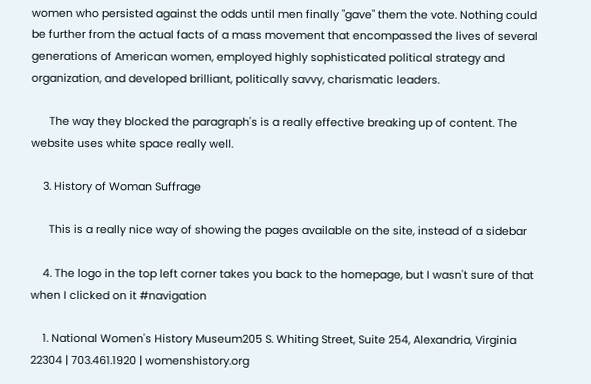women who persisted against the odds until men finally "gave" them the vote. Nothing could be further from the actual facts of a mass movement that encompassed the lives of several generations of American women, employed highly sophisticated political strategy and organization, and developed brilliant, politically savvy, charismatic leaders.

      The way they blocked the paragraph's is a really effective breaking up of content. The website uses white space really well.

    3. History of Woman Suffrage

      This is a really nice way of showing the pages available on the site, instead of a sidebar

    4. The logo in the top left corner takes you back to the homepage, but I wasn't sure of that when I clicked on it #navigation

    1. National Women's History Museum205 S. Whiting Street, Suite 254, Alexandria, Virginia 22304 | 703.461.1920 | womenshistory.org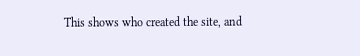This shows who created the site, and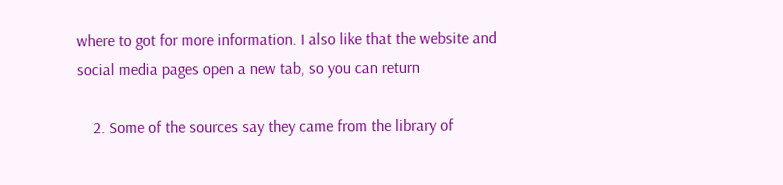where to got for more information. I also like that the website and social media pages open a new tab, so you can return

    2. Some of the sources say they came from the library of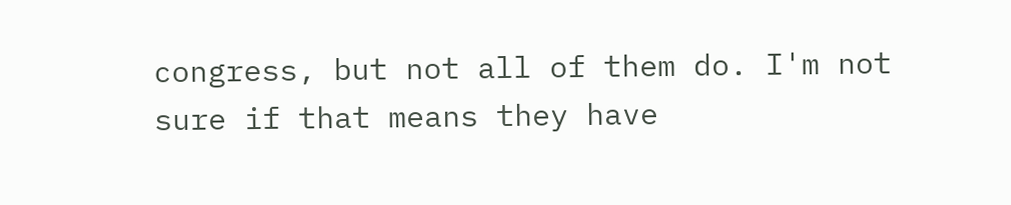congress, but not all of them do. I'm not sure if that means they have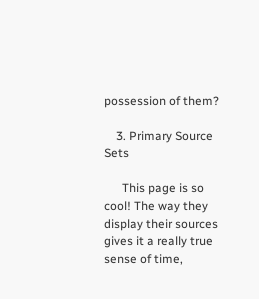possession of them?

    3. Primary Source Sets

      This page is so cool! The way they display their sources gives it a really true sense of time,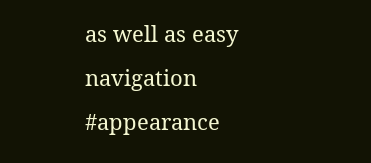as well as easy navigation #appearance